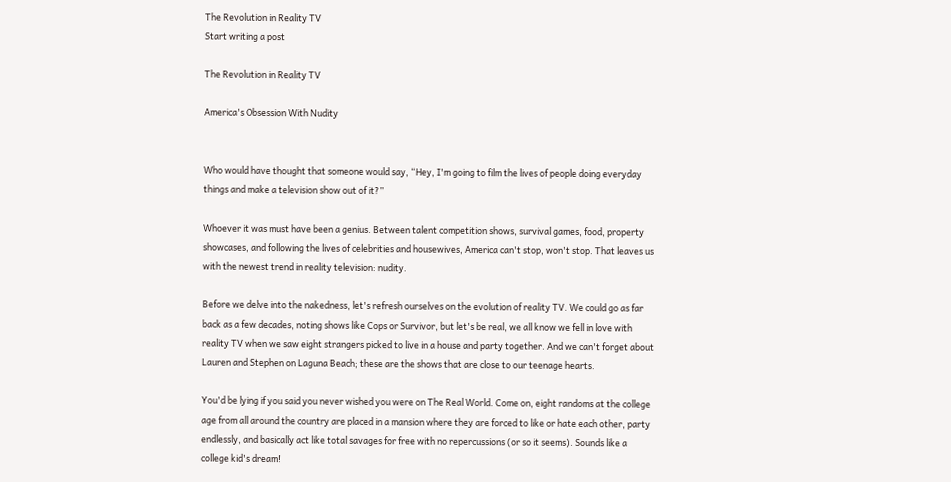The Revolution in Reality TV
Start writing a post

The Revolution in Reality TV

America's Obsession With Nudity


Who would have thought that someone would say, “Hey, I'm going to film the lives of people doing everyday things and make a television show out of it?”

Whoever it was must have been a genius. Between talent competition shows, survival games, food, property showcases, and following the lives of celebrities and housewives, America can't stop, won't stop. That leaves us with the newest trend in reality television: nudity.

Before we delve into the nakedness, let's refresh ourselves on the evolution of reality TV. We could go as far back as a few decades, noting shows like Cops or Survivor, but let's be real, we all know we fell in love with reality TV when we saw eight strangers picked to live in a house and party together. And we can't forget about Lauren and Stephen on Laguna Beach; these are the shows that are close to our teenage hearts.

You'd be lying if you said you never wished you were on The Real World. Come on, eight randoms at the college age from all around the country are placed in a mansion where they are forced to like or hate each other, party endlessly, and basically act like total savages for free with no repercussions (or so it seems). Sounds like a college kid's dream!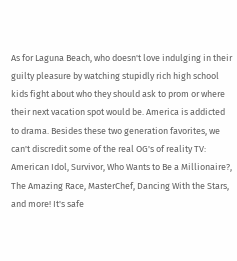As for Laguna Beach, who doesn't love indulging in their guilty pleasure by watching stupidly rich high school kids fight about who they should ask to prom or where their next vacation spot would be. America is addicted to drama. Besides these two generation favorites, we can't discredit some of the real OG's of reality TV: American Idol, Survivor, Who Wants to Be a Millionaire?, The Amazing Race, MasterChef, Dancing With the Stars, and more! It's safe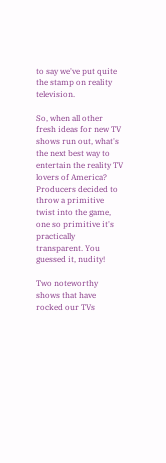to say we've put quite the stamp on reality television.

So, when all other fresh ideas for new TV shows run out, what's the next best way to entertain the reality TV lovers of America? Producers decided to throw a primitive twist into the game, one so primitive it's practically transparent. You guessed it, nudity!

Two noteworthy shows that have rocked our TVs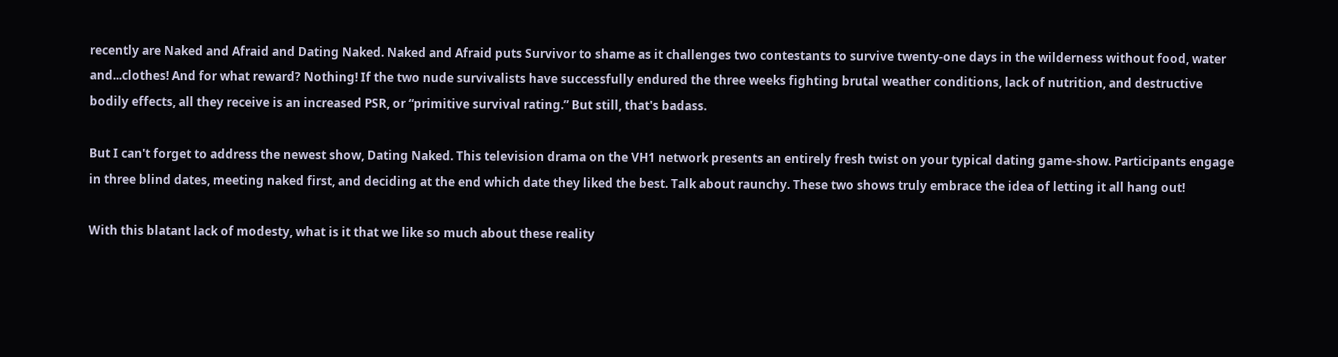recently are Naked and Afraid and Dating Naked. Naked and Afraid puts Survivor to shame as it challenges two contestants to survive twenty-one days in the wilderness without food, water and...clothes! And for what reward? Nothing! If the two nude survivalists have successfully endured the three weeks fighting brutal weather conditions, lack of nutrition, and destructive bodily effects, all they receive is an increased PSR, or “primitive survival rating.” But still, that's badass.

But I can't forget to address the newest show, Dating Naked. This television drama on the VH1 network presents an entirely fresh twist on your typical dating game-show. Participants engage in three blind dates, meeting naked first, and deciding at the end which date they liked the best. Talk about raunchy. These two shows truly embrace the idea of letting it all hang out!

With this blatant lack of modesty, what is it that we like so much about these reality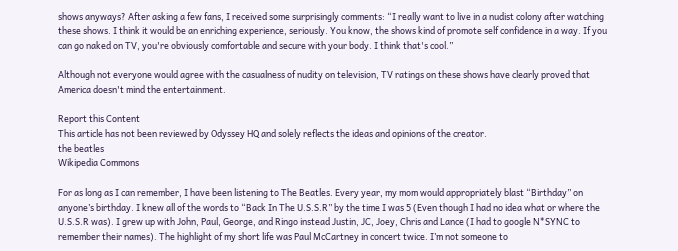shows anyways? After asking a few fans, I received some surprisingly comments: “I really want to live in a nudist colony after watching these shows. I think it would be an enriching experience, seriously. You know, the shows kind of promote self confidence in a way. If you can go naked on TV, you're obviously comfortable and secure with your body. I think that's cool.”

Although not everyone would agree with the casualness of nudity on television, TV ratings on these shows have clearly proved that America doesn't mind the entertainment.

Report this Content
This article has not been reviewed by Odyssey HQ and solely reflects the ideas and opinions of the creator.
the beatles
Wikipedia Commons

For as long as I can remember, I have been listening to The Beatles. Every year, my mom would appropriately blast “Birthday” on anyone’s birthday. I knew all of the words to “Back In The U.S.S.R” by the time I was 5 (Even though I had no idea what or where the U.S.S.R was). I grew up with John, Paul, George, and Ringo instead Justin, JC, Joey, Chris and Lance (I had to google N*SYNC to remember their names). The highlight of my short life was Paul McCartney in concert twice. I’m not someone to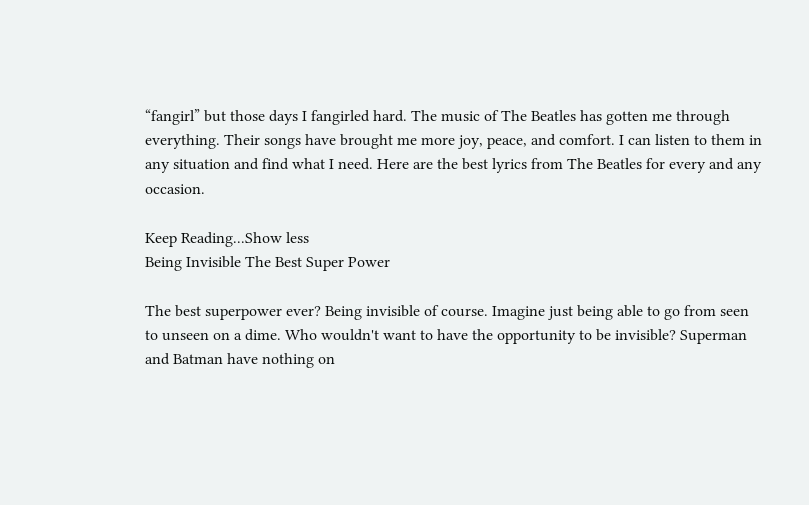“fangirl” but those days I fangirled hard. The music of The Beatles has gotten me through everything. Their songs have brought me more joy, peace, and comfort. I can listen to them in any situation and find what I need. Here are the best lyrics from The Beatles for every and any occasion.

Keep Reading...Show less
Being Invisible The Best Super Power

The best superpower ever? Being invisible of course. Imagine just being able to go from seen to unseen on a dime. Who wouldn't want to have the opportunity to be invisible? Superman and Batman have nothing on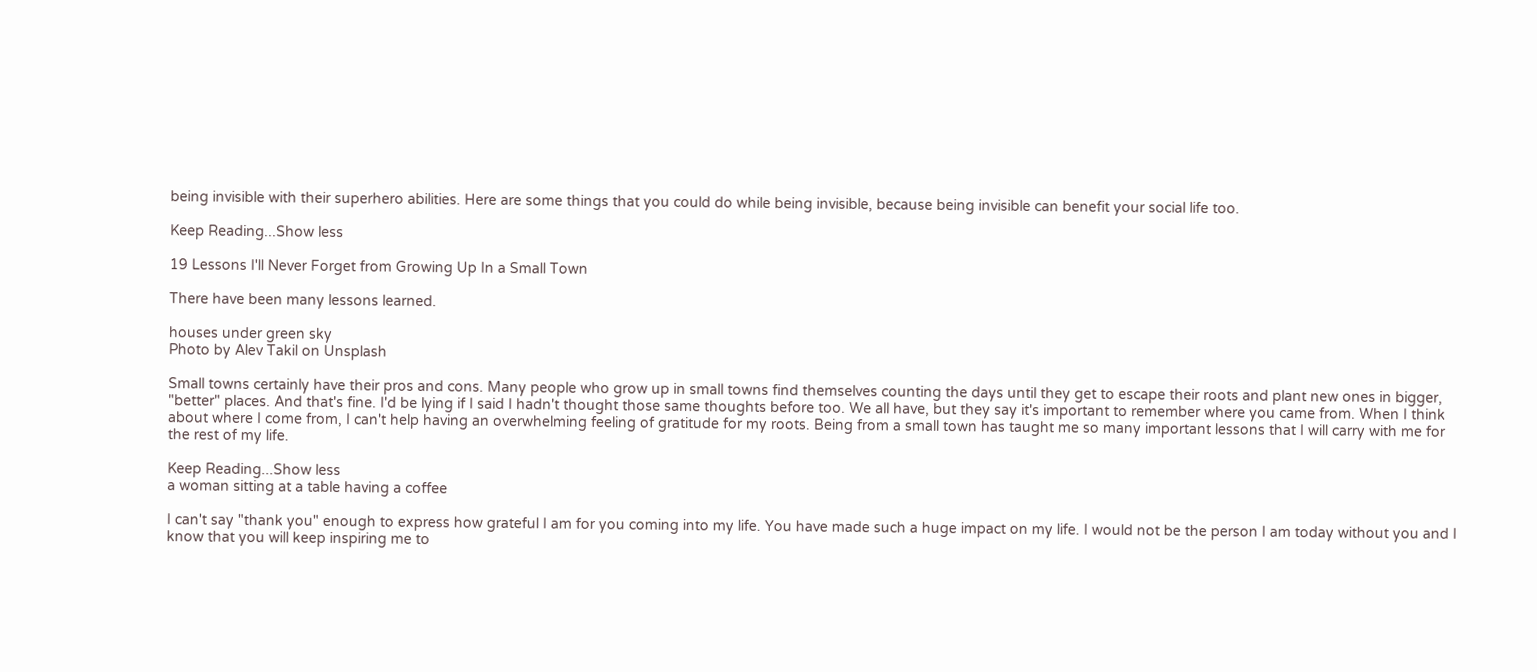being invisible with their superhero abilities. Here are some things that you could do while being invisible, because being invisible can benefit your social life too.

Keep Reading...Show less

19 Lessons I'll Never Forget from Growing Up In a Small Town

There have been many lessons learned.

houses under green sky
Photo by Alev Takil on Unsplash

Small towns certainly have their pros and cons. Many people who grow up in small towns find themselves counting the days until they get to escape their roots and plant new ones in bigger, "better" places. And that's fine. I'd be lying if I said I hadn't thought those same thoughts before too. We all have, but they say it's important to remember where you came from. When I think about where I come from, I can't help having an overwhelming feeling of gratitude for my roots. Being from a small town has taught me so many important lessons that I will carry with me for the rest of my life.

Keep Reading...Show less
a woman sitting at a table having a coffee

I can't say "thank you" enough to express how grateful I am for you coming into my life. You have made such a huge impact on my life. I would not be the person I am today without you and I know that you will keep inspiring me to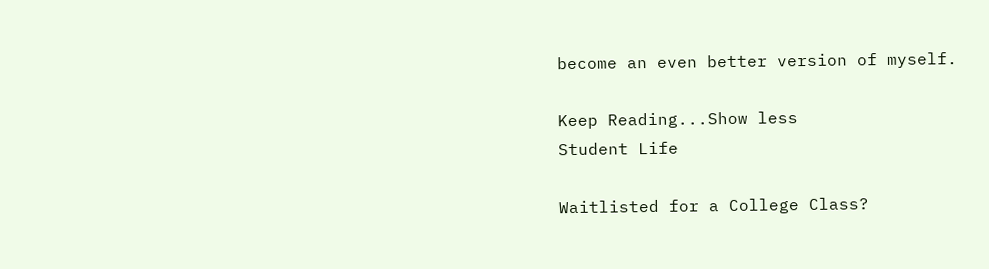become an even better version of myself.

Keep Reading...Show less
Student Life

Waitlisted for a College Class?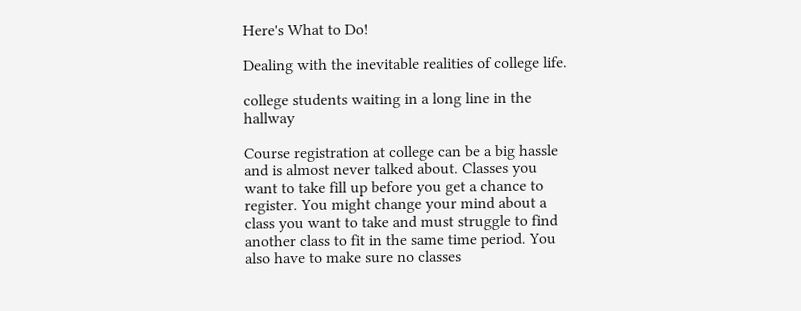Here's What to Do!

Dealing with the inevitable realities of college life.

college students waiting in a long line in the hallway

Course registration at college can be a big hassle and is almost never talked about. Classes you want to take fill up before you get a chance to register. You might change your mind about a class you want to take and must struggle to find another class to fit in the same time period. You also have to make sure no classes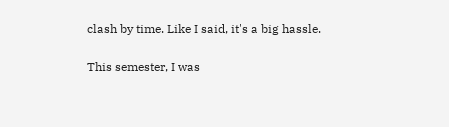clash by time. Like I said, it's a big hassle.

This semester, I was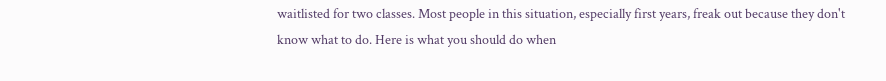waitlisted for two classes. Most people in this situation, especially first years, freak out because they don't know what to do. Here is what you should do when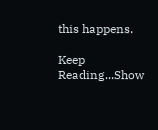this happens.

Keep Reading...Show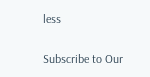less

Subscribe to Our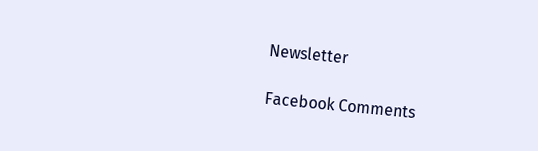Newsletter

Facebook Comments